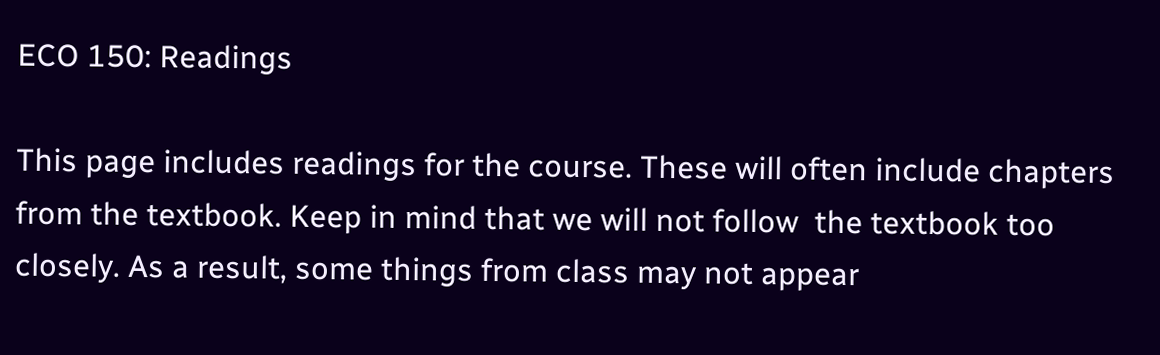ECO 150: Readings

This page includes readings for the course. These will often include chapters from the textbook. Keep in mind that we will not follow  the textbook too closely. As a result, some things from class may not appear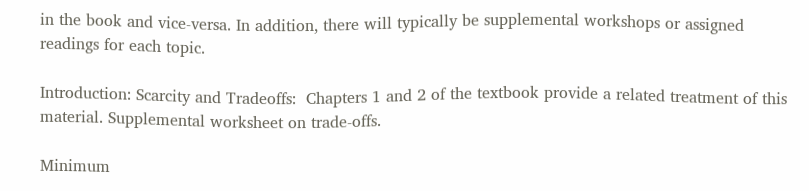in the book and vice-versa. In addition, there will typically be supplemental workshops or assigned readings for each topic.

Introduction: Scarcity and Tradeoffs:  Chapters 1 and 2 of the textbook provide a related treatment of this material. Supplemental worksheet on trade-offs.

Minimum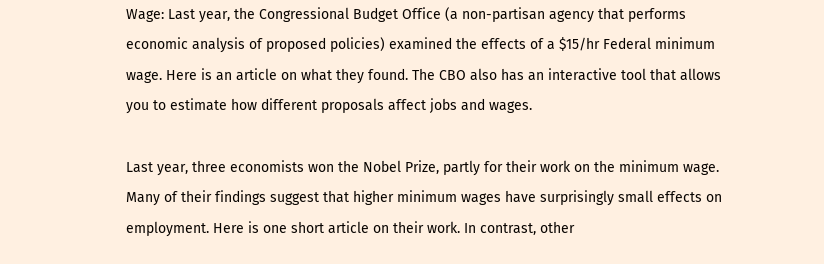Wage: Last year, the Congressional Budget Office (a non-partisan agency that performs economic analysis of proposed policies) examined the effects of a $15/hr Federal minimum wage. Here is an article on what they found. The CBO also has an interactive tool that allows you to estimate how different proposals affect jobs and wages.

Last year, three economists won the Nobel Prize, partly for their work on the minimum wage. Many of their findings suggest that higher minimum wages have surprisingly small effects on employment. Here is one short article on their work. In contrast, other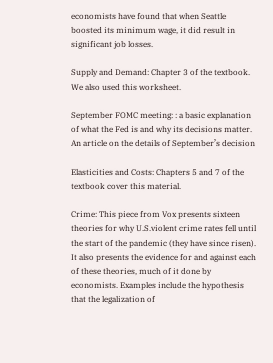economists have found that when Seattle boosted its minimum wage, it did result in significant job losses.

Supply and Demand: Chapter 3 of the textbook. We also used this worksheet.

September FOMC meeting: : a basic explanation of what the Fed is and why its decisions matter. An article on the details of September’s decision

Elasticities and Costs: Chapters 5 and 7 of the textbook cover this material.

Crime: This piece from Vox presents sixteen theories for why U.S.violent crime rates fell until the start of the pandemic (they have since risen). It also presents the evidence for and against each of these theories, much of it done by economists. Examples include the hypothesis that the legalization of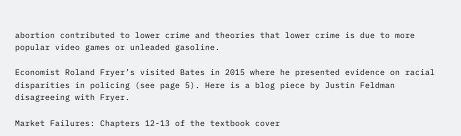abortion contributed to lower crime and theories that lower crime is due to more popular video games or unleaded gasoline.

Economist Roland Fryer’s visited Bates in 2015 where he presented evidence on racial disparities in policing (see page 5). Here is a blog piece by Justin Feldman disagreeing with Fryer.

Market Failures: Chapters 12-13 of the textbook cover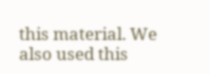this material. We also used this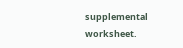supplemental worksheet.